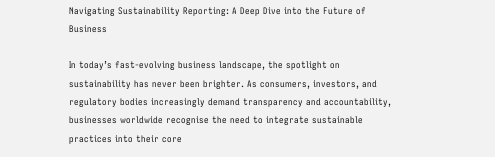Navigating Sustainability Reporting: A Deep Dive into the Future of Business

In today’s fast-evolving business landscape, the spotlight on sustainability has never been brighter. As consumers, investors, and regulatory bodies increasingly demand transparency and accountability, businesses worldwide recognise the need to integrate sustainable practices into their core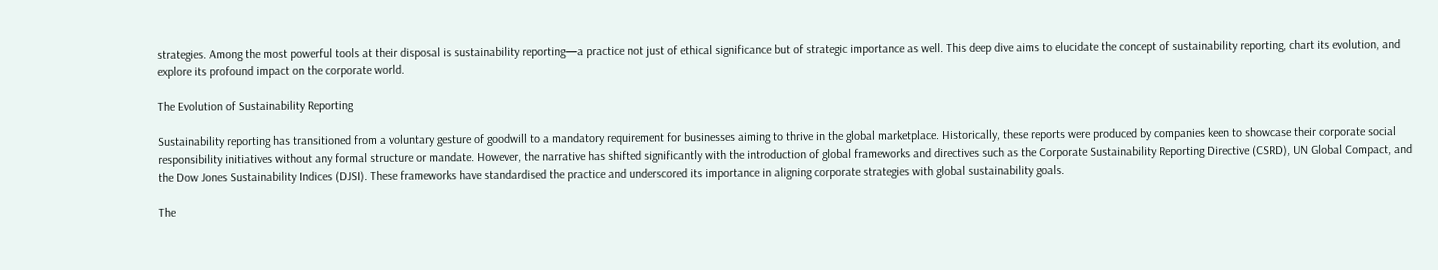strategies. Among the most powerful tools at their disposal is sustainability reporting—a practice not just of ethical significance but of strategic importance as well. This deep dive aims to elucidate the concept of sustainability reporting, chart its evolution, and explore its profound impact on the corporate world.

The Evolution of Sustainability Reporting

Sustainability reporting has transitioned from a voluntary gesture of goodwill to a mandatory requirement for businesses aiming to thrive in the global marketplace. Historically, these reports were produced by companies keen to showcase their corporate social responsibility initiatives without any formal structure or mandate. However, the narrative has shifted significantly with the introduction of global frameworks and directives such as the Corporate Sustainability Reporting Directive (CSRD), UN Global Compact, and the Dow Jones Sustainability Indices (DJSI). These frameworks have standardised the practice and underscored its importance in aligning corporate strategies with global sustainability goals.

The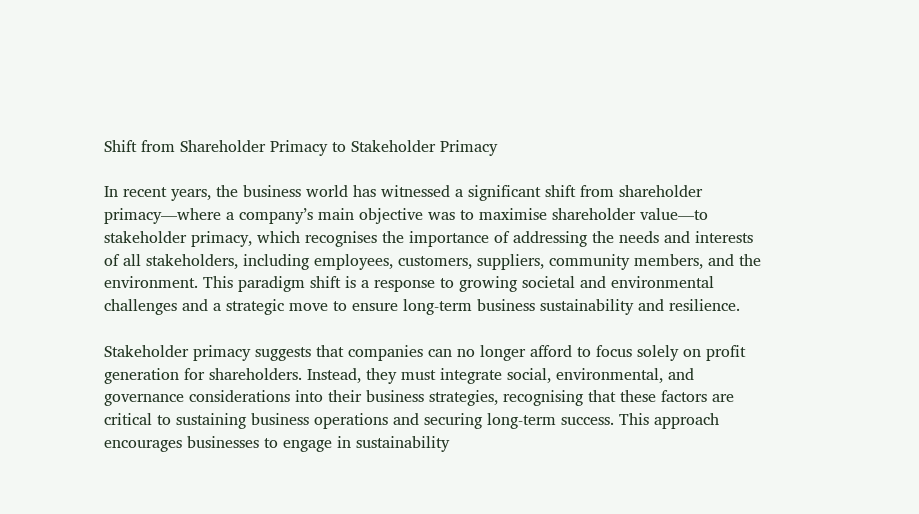Shift from Shareholder Primacy to Stakeholder Primacy

In recent years, the business world has witnessed a significant shift from shareholder primacy—where a company’s main objective was to maximise shareholder value—to stakeholder primacy, which recognises the importance of addressing the needs and interests of all stakeholders, including employees, customers, suppliers, community members, and the environment. This paradigm shift is a response to growing societal and environmental challenges and a strategic move to ensure long-term business sustainability and resilience.

Stakeholder primacy suggests that companies can no longer afford to focus solely on profit generation for shareholders. Instead, they must integrate social, environmental, and governance considerations into their business strategies, recognising that these factors are critical to sustaining business operations and securing long-term success. This approach encourages businesses to engage in sustainability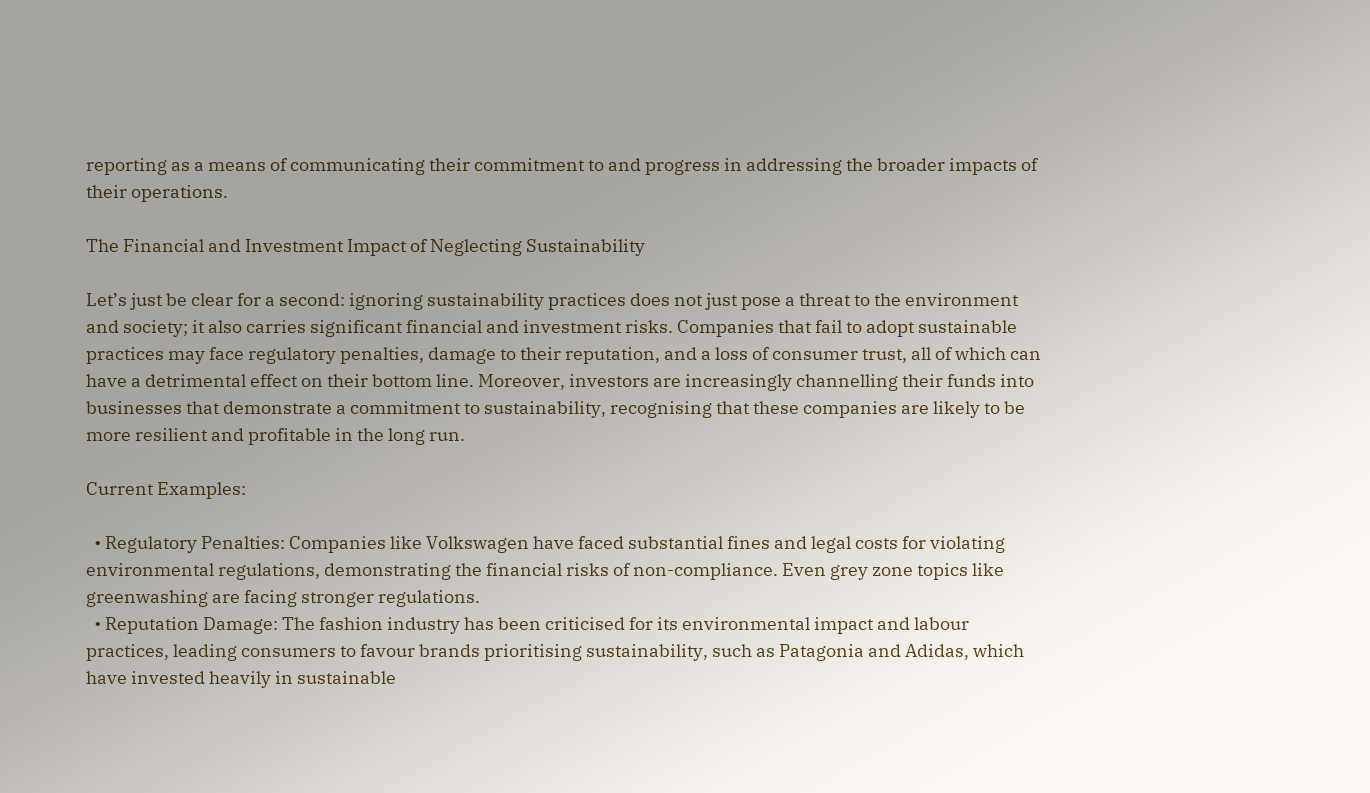reporting as a means of communicating their commitment to and progress in addressing the broader impacts of their operations.

The Financial and Investment Impact of Neglecting Sustainability

Let’s just be clear for a second: ignoring sustainability practices does not just pose a threat to the environment and society; it also carries significant financial and investment risks. Companies that fail to adopt sustainable practices may face regulatory penalties, damage to their reputation, and a loss of consumer trust, all of which can have a detrimental effect on their bottom line. Moreover, investors are increasingly channelling their funds into businesses that demonstrate a commitment to sustainability, recognising that these companies are likely to be more resilient and profitable in the long run.

Current Examples:

  • Regulatory Penalties: Companies like Volkswagen have faced substantial fines and legal costs for violating environmental regulations, demonstrating the financial risks of non-compliance. Even grey zone topics like greenwashing are facing stronger regulations.
  • Reputation Damage: The fashion industry has been criticised for its environmental impact and labour practices, leading consumers to favour brands prioritising sustainability, such as Patagonia and Adidas, which have invested heavily in sustainable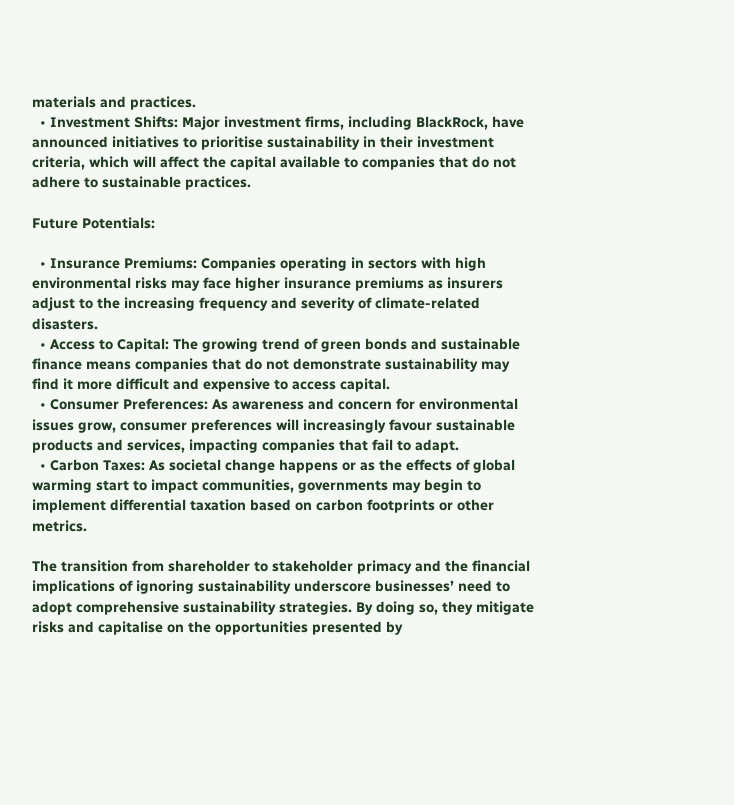materials and practices.
  • Investment Shifts: Major investment firms, including BlackRock, have announced initiatives to prioritise sustainability in their investment criteria, which will affect the capital available to companies that do not adhere to sustainable practices.

Future Potentials:

  • Insurance Premiums: Companies operating in sectors with high environmental risks may face higher insurance premiums as insurers adjust to the increasing frequency and severity of climate-related disasters.
  • Access to Capital: The growing trend of green bonds and sustainable finance means companies that do not demonstrate sustainability may find it more difficult and expensive to access capital.
  • Consumer Preferences: As awareness and concern for environmental issues grow, consumer preferences will increasingly favour sustainable products and services, impacting companies that fail to adapt.
  • Carbon Taxes: As societal change happens or as the effects of global warming start to impact communities, governments may begin to implement differential taxation based on carbon footprints or other metrics.

The transition from shareholder to stakeholder primacy and the financial implications of ignoring sustainability underscore businesses’ need to adopt comprehensive sustainability strategies. By doing so, they mitigate risks and capitalise on the opportunities presented by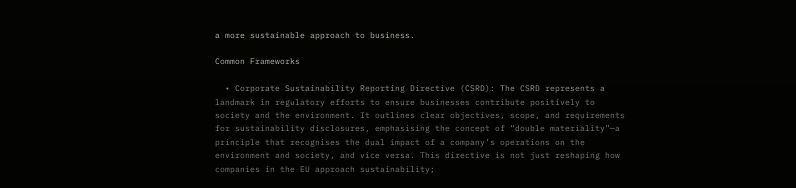a more sustainable approach to business.

Common Frameworks

  • Corporate Sustainability Reporting Directive (CSRD): The CSRD represents a landmark in regulatory efforts to ensure businesses contribute positively to society and the environment. It outlines clear objectives, scope, and requirements for sustainability disclosures, emphasising the concept of “double materiality”—a principle that recognises the dual impact of a company’s operations on the environment and society, and vice versa. This directive is not just reshaping how companies in the EU approach sustainability;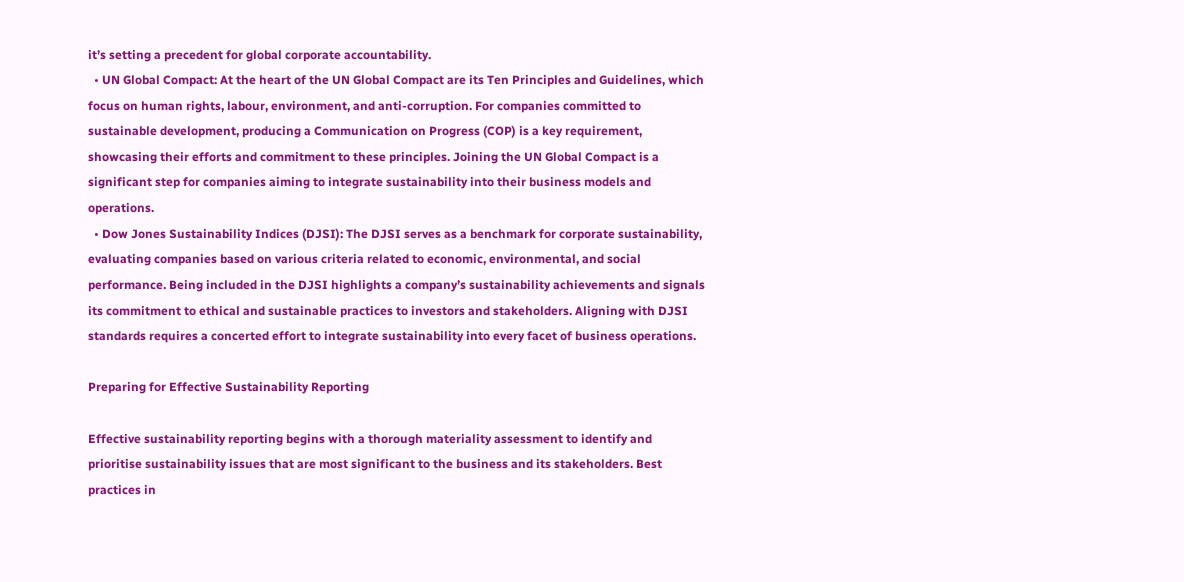it’s setting a precedent for global corporate accountability.
  • UN Global Compact: At the heart of the UN Global Compact are its Ten Principles and Guidelines, which focus on human rights, labour, environment, and anti-corruption. For companies committed to sustainable development, producing a Communication on Progress (COP) is a key requirement, showcasing their efforts and commitment to these principles. Joining the UN Global Compact is a significant step for companies aiming to integrate sustainability into their business models and operations.
  • Dow Jones Sustainability Indices (DJSI): The DJSI serves as a benchmark for corporate sustainability, evaluating companies based on various criteria related to economic, environmental, and social performance. Being included in the DJSI highlights a company’s sustainability achievements and signals its commitment to ethical and sustainable practices to investors and stakeholders. Aligning with DJSI standards requires a concerted effort to integrate sustainability into every facet of business operations.

Preparing for Effective Sustainability Reporting

Effective sustainability reporting begins with a thorough materiality assessment to identify and prioritise sustainability issues that are most significant to the business and its stakeholders. Best practices in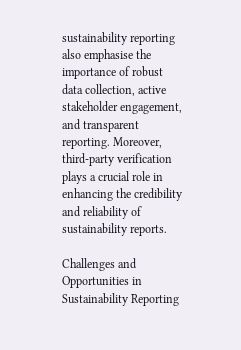sustainability reporting also emphasise the importance of robust data collection, active stakeholder engagement, and transparent reporting. Moreover, third-party verification plays a crucial role in enhancing the credibility and reliability of sustainability reports.

Challenges and Opportunities in Sustainability Reporting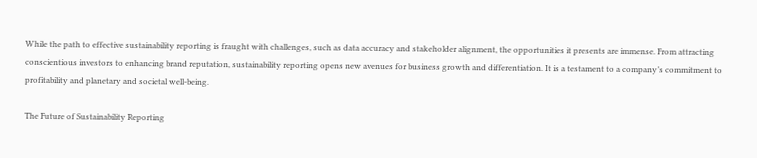While the path to effective sustainability reporting is fraught with challenges, such as data accuracy and stakeholder alignment, the opportunities it presents are immense. From attracting conscientious investors to enhancing brand reputation, sustainability reporting opens new avenues for business growth and differentiation. It is a testament to a company’s commitment to profitability and planetary and societal well-being.

The Future of Sustainability Reporting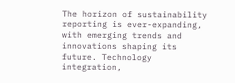The horizon of sustainability reporting is ever-expanding, with emerging trends and innovations shaping its future. Technology integration,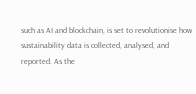such as AI and blockchain, is set to revolutionise how sustainability data is collected, analysed, and reported. As the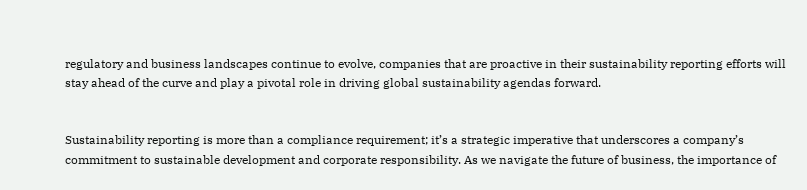regulatory and business landscapes continue to evolve, companies that are proactive in their sustainability reporting efforts will stay ahead of the curve and play a pivotal role in driving global sustainability agendas forward.


Sustainability reporting is more than a compliance requirement; it’s a strategic imperative that underscores a company’s commitment to sustainable development and corporate responsibility. As we navigate the future of business, the importance of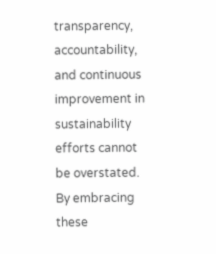transparency, accountability, and continuous improvement in sustainability efforts cannot be overstated. By embracing these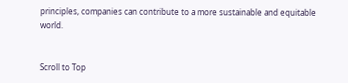principles, companies can contribute to a more sustainable and equitable world.


Scroll to Top